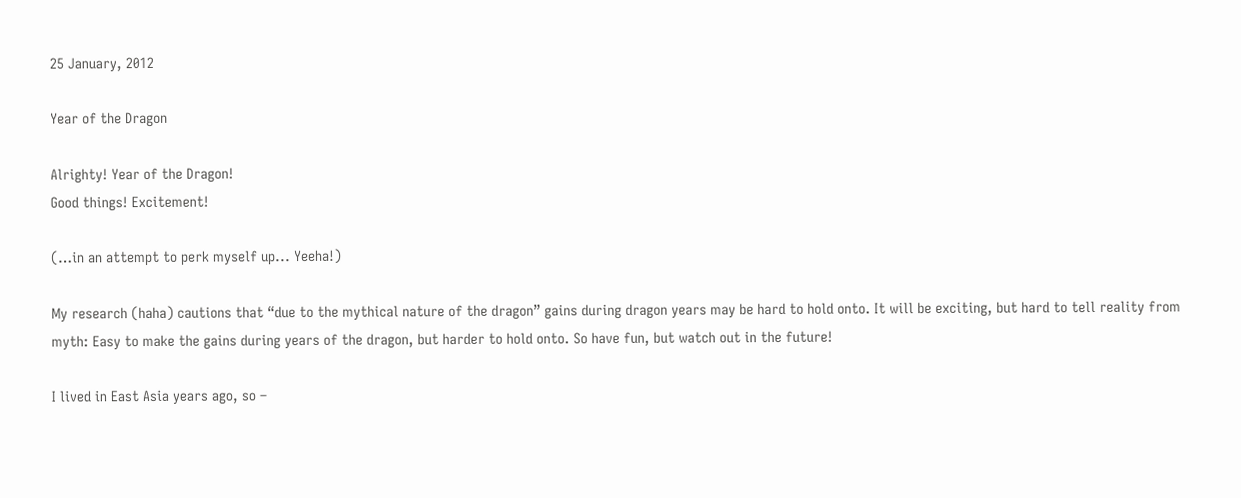25 January, 2012

Year of the Dragon

Alrighty! Year of the Dragon!
Good things! Excitement!

(…in an attempt to perk myself up... Yeeha!)

My research (haha) cautions that “due to the mythical nature of the dragon” gains during dragon years may be hard to hold onto. It will be exciting, but hard to tell reality from myth: Easy to make the gains during years of the dragon, but harder to hold onto. So have fun, but watch out in the future!

I lived in East Asia years ago, so –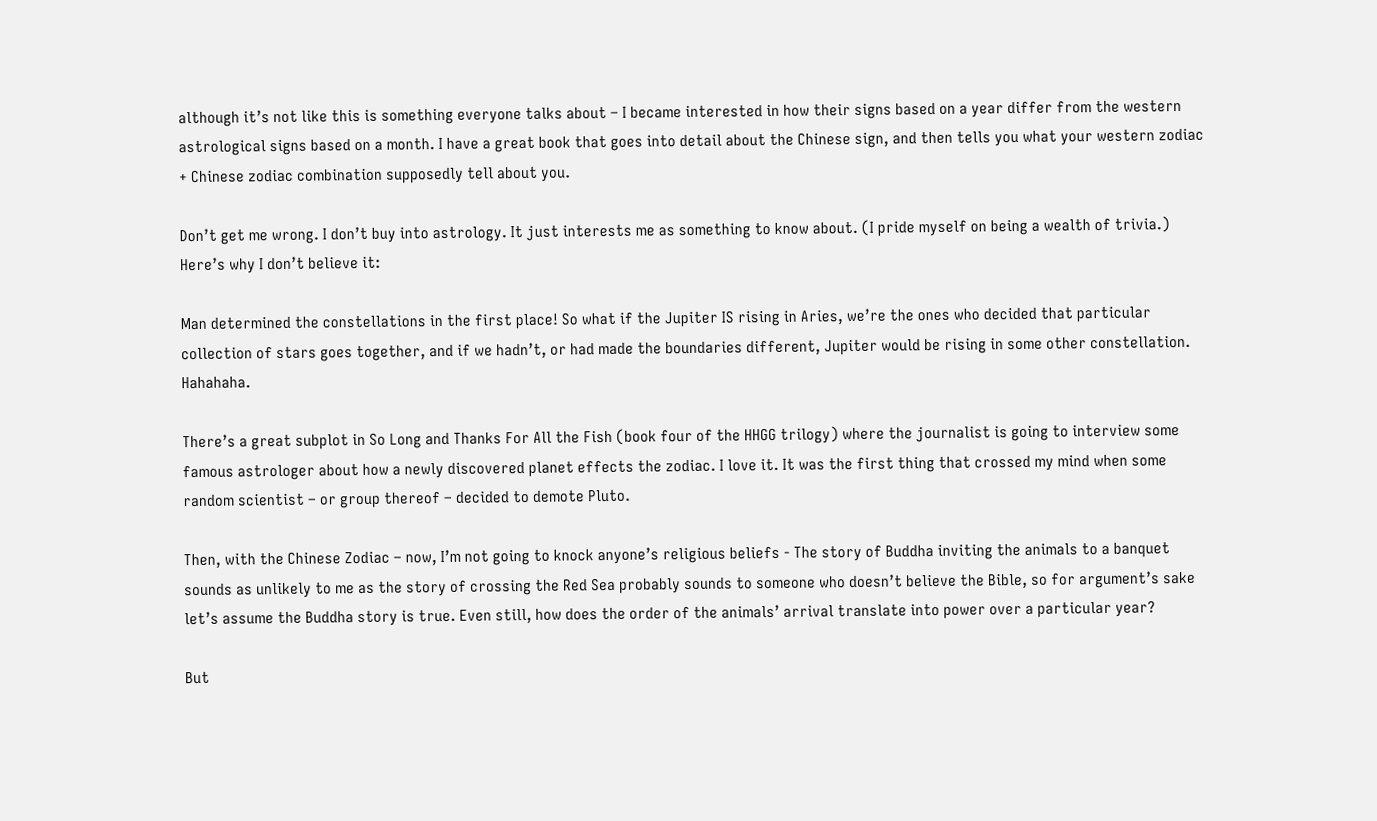although it’s not like this is something everyone talks about – I became interested in how their signs based on a year differ from the western astrological signs based on a month. I have a great book that goes into detail about the Chinese sign, and then tells you what your western zodiac + Chinese zodiac combination supposedly tell about you.

Don’t get me wrong. I don’t buy into astrology. It just interests me as something to know about. (I pride myself on being a wealth of trivia.) Here’s why I don’t believe it:

Man determined the constellations in the first place! So what if the Jupiter IS rising in Aries, we’re the ones who decided that particular collection of stars goes together, and if we hadn’t, or had made the boundaries different, Jupiter would be rising in some other constellation. Hahahaha.

There’s a great subplot in So Long and Thanks For All the Fish (book four of the HHGG trilogy) where the journalist is going to interview some famous astrologer about how a newly discovered planet effects the zodiac. I love it. It was the first thing that crossed my mind when some random scientist – or group thereof – decided to demote Pluto.

Then, with the Chinese Zodiac – now, I’m not going to knock anyone’s religious beliefs - The story of Buddha inviting the animals to a banquet sounds as unlikely to me as the story of crossing the Red Sea probably sounds to someone who doesn’t believe the Bible, so for argument’s sake let’s assume the Buddha story is true. Even still, how does the order of the animals’ arrival translate into power over a particular year?

But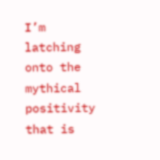I’m latching onto the mythical positivity that is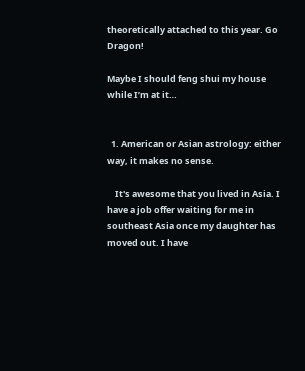theoretically attached to this year. Go Dragon!

Maybe I should feng shui my house while I’m at it…


  1. American or Asian astrology: either way, it makes no sense.

    It's awesome that you lived in Asia. I have a job offer waiting for me in southeast Asia once my daughter has moved out. I have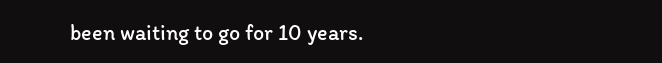been waiting to go for 10 years.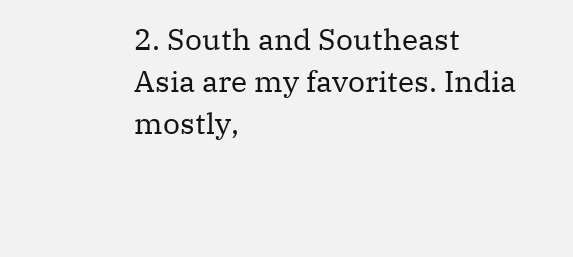2. South and Southeast Asia are my favorites. India mostly,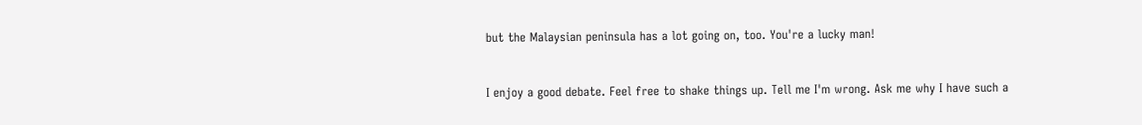but the Malaysian peninsula has a lot going on, too. You're a lucky man!


I enjoy a good debate. Feel free to shake things up. Tell me I'm wrong. Ask me why I have such a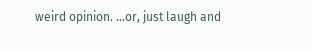weird opinion. ...or, just laugh and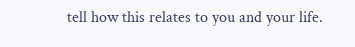tell how this relates to you and your life.